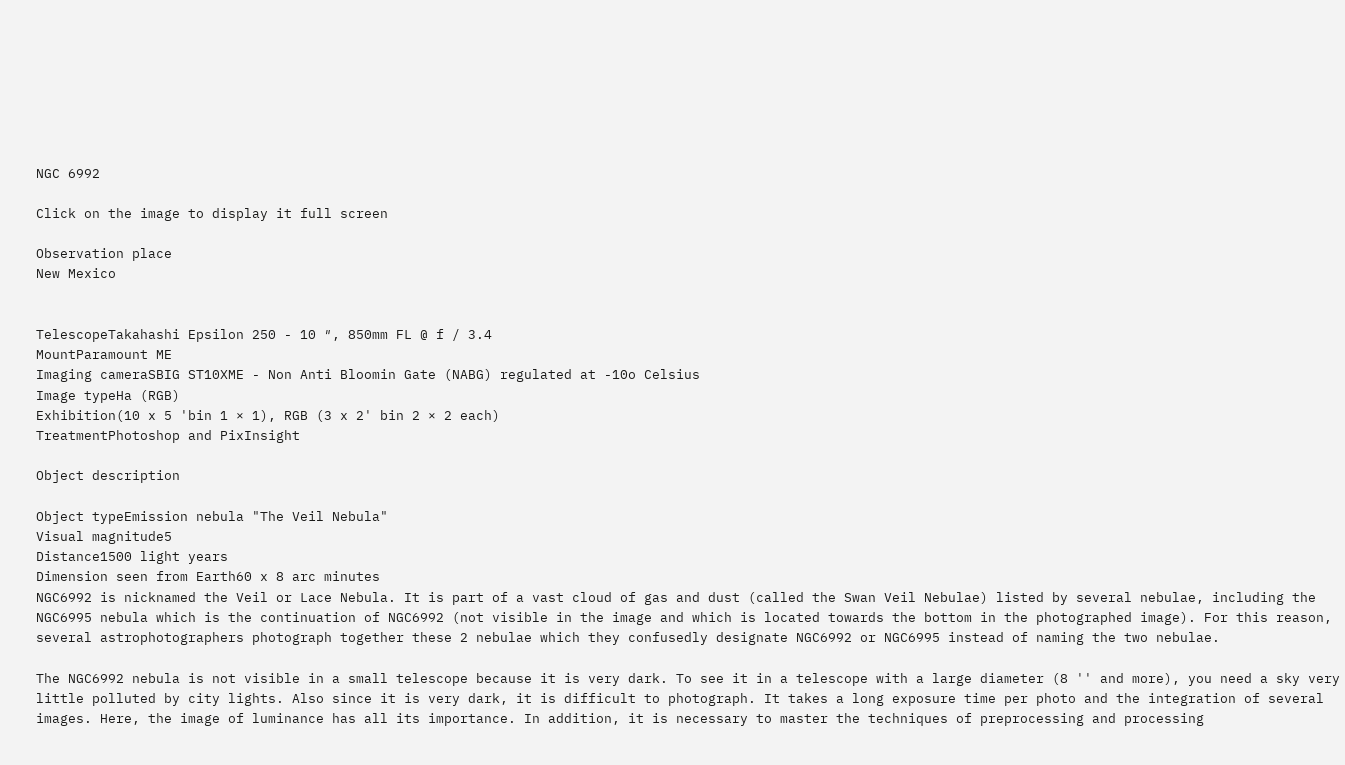NGC 6992

Click on the image to display it full screen

Observation place
New Mexico


TelescopeTakahashi Epsilon 250 - 10 ″, 850mm FL @ f / 3.4
MountParamount ME
Imaging cameraSBIG ST10XME - Non Anti Bloomin Gate (NABG) regulated at -10o Celsius
Image typeHa (RGB)
Exhibition(10 x 5 'bin 1 × 1), RGB (3 x 2' bin 2 × 2 each)
TreatmentPhotoshop and PixInsight

Object description

Object typeEmission nebula "The Veil Nebula"
Visual magnitude5
Distance1500 light years
Dimension seen from Earth60 x 8 arc minutes
NGC6992 is nicknamed the Veil or Lace Nebula. It is part of a vast cloud of gas and dust (called the Swan Veil Nebulae) listed by several nebulae, including the NGC6995 nebula which is the continuation of NGC6992 (not visible in the image and which is located towards the bottom in the photographed image). For this reason, several astrophotographers photograph together these 2 nebulae which they confusedly designate NGC6992 or NGC6995 instead of naming the two nebulae.

The NGC6992 nebula is not visible in a small telescope because it is very dark. To see it in a telescope with a large diameter (8 '' and more), you need a sky very little polluted by city lights. Also since it is very dark, it is difficult to photograph. It takes a long exposure time per photo and the integration of several images. Here, the image of luminance has all its importance. In addition, it is necessary to master the techniques of preprocessing and processing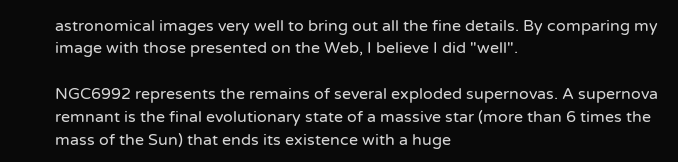astronomical images very well to bring out all the fine details. By comparing my image with those presented on the Web, I believe I did "well".

NGC6992 represents the remains of several exploded supernovas. A supernova remnant is the final evolutionary state of a massive star (more than 6 times the mass of the Sun) that ends its existence with a huge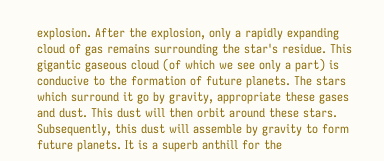explosion. After the explosion, only a rapidly expanding cloud of gas remains surrounding the star's residue. This gigantic gaseous cloud (of which we see only a part) is conducive to the formation of future planets. The stars which surround it go by gravity, appropriate these gases and dust. This dust will then orbit around these stars. Subsequently, this dust will assemble by gravity to form future planets. It is a superb anthill for the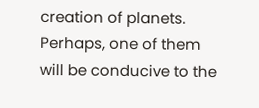creation of planets. Perhaps, one of them will be conducive to the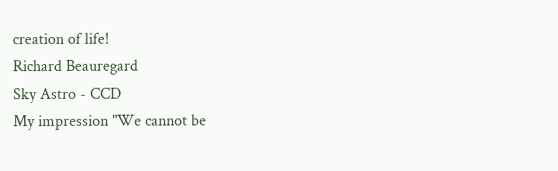creation of life!
Richard Beauregard
Sky Astro - CCD
My impression "We cannot be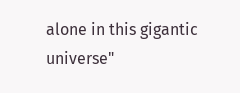alone in this gigantic universe"